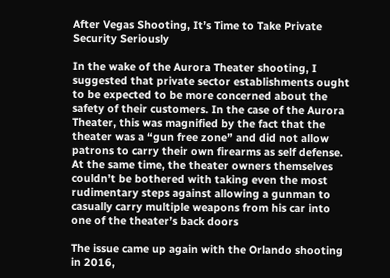After Vegas Shooting, It’s Time to Take Private Security Seriously

In the wake of the Aurora Theater shooting, I suggested that private sector establishments ought to be expected to be more concerned about the safety of their customers. In the case of the Aurora Theater, this was magnified by the fact that the theater was a “gun free zone” and did not allow patrons to carry their own firearms as self defense. At the same time, the theater owners themselves couldn’t be bothered with taking even the most rudimentary steps against allowing a gunman to casually carry multiple weapons from his car into one of the theater’s back doors

The issue came up again with the Orlando shooting in 2016,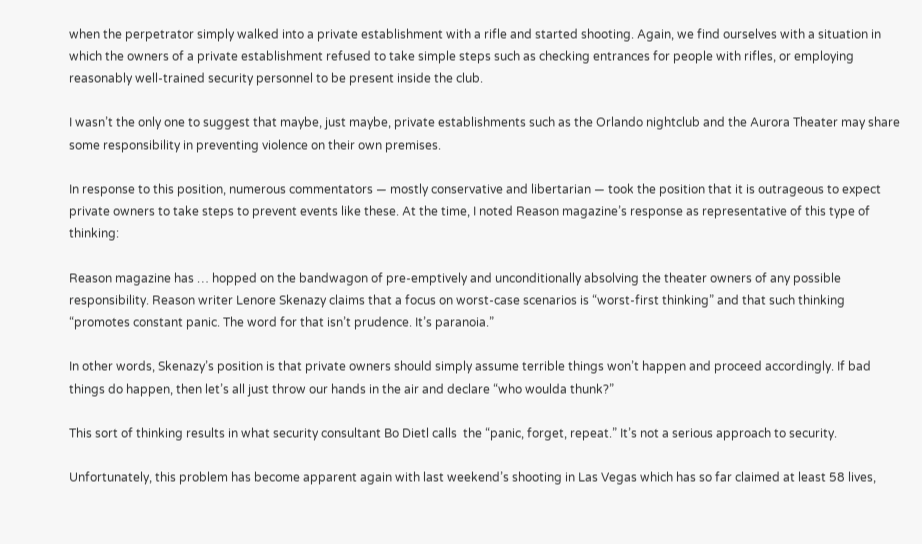when the perpetrator simply walked into a private establishment with a rifle and started shooting. Again, we find ourselves with a situation in which the owners of a private establishment refused to take simple steps such as checking entrances for people with rifles, or employing reasonably well-trained security personnel to be present inside the club.

I wasn’t the only one to suggest that maybe, just maybe, private establishments such as the Orlando nightclub and the Aurora Theater may share some responsibility in preventing violence on their own premises.

In response to this position, numerous commentators — mostly conservative and libertarian — took the position that it is outrageous to expect private owners to take steps to prevent events like these. At the time, I noted Reason magazine’s response as representative of this type of thinking:

Reason magazine has … hopped on the bandwagon of pre-emptively and unconditionally absolving the theater owners of any possible responsibility. Reason writer Lenore Skenazy claims that a focus on worst-case scenarios is “worst-first thinking” and that such thinking “promotes constant panic. The word for that isn’t prudence. It’s paranoia.”

In other words, Skenazy’s position is that private owners should simply assume terrible things won’t happen and proceed accordingly. If bad things do happen, then let’s all just throw our hands in the air and declare “who woulda thunk?”

This sort of thinking results in what security consultant Bo Dietl calls  the “panic, forget, repeat.” It’s not a serious approach to security.

Unfortunately, this problem has become apparent again with last weekend’s shooting in Las Vegas which has so far claimed at least 58 lives,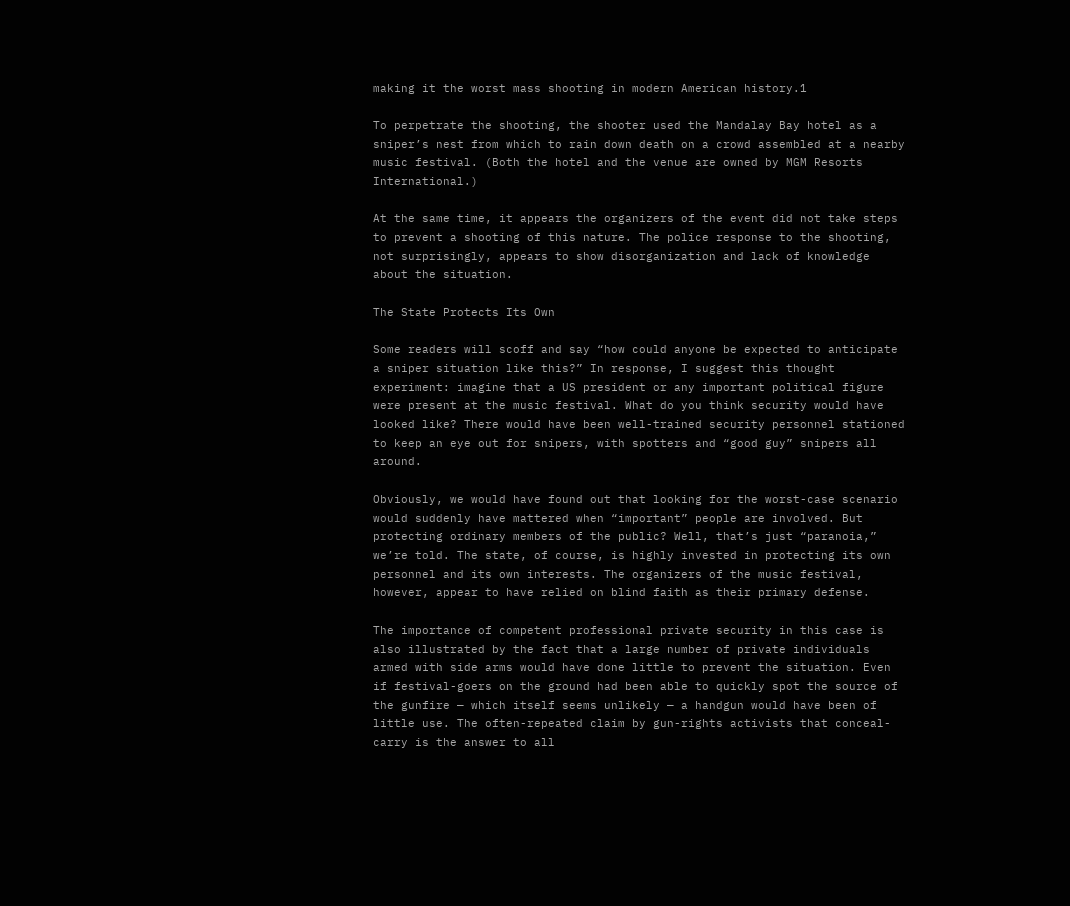making it the worst mass shooting in modern American history.1

To perpetrate the shooting, the shooter used the Mandalay Bay hotel as a sniper’s nest from which to rain down death on a crowd assembled at a nearby music festival. (Both the hotel and the venue are owned by MGM Resorts International.)

At the same time, it appears the organizers of the event did not take steps to prevent a shooting of this nature. The police response to the shooting, not surprisingly, appears to show disorganization and lack of knowledge about the situation.

The State Protects Its Own

Some readers will scoff and say “how could anyone be expected to anticipate a sniper situation like this?” In response, I suggest this thought experiment: imagine that a US president or any important political figure were present at the music festival. What do you think security would have looked like? There would have been well-trained security personnel stationed to keep an eye out for snipers, with spotters and “good guy” snipers all around.

Obviously, we would have found out that looking for the worst-case scenario would suddenly have mattered when “important” people are involved. But protecting ordinary members of the public? Well, that’s just “paranoia,” we’re told. The state, of course, is highly invested in protecting its own personnel and its own interests. The organizers of the music festival, however, appear to have relied on blind faith as their primary defense.

The importance of competent professional private security in this case is also illustrated by the fact that a large number of private individuals armed with side arms would have done little to prevent the situation. Even if festival-goers on the ground had been able to quickly spot the source of the gunfire — which itself seems unlikely — a handgun would have been of little use. The often-repeated claim by gun-rights activists that conceal-carry is the answer to all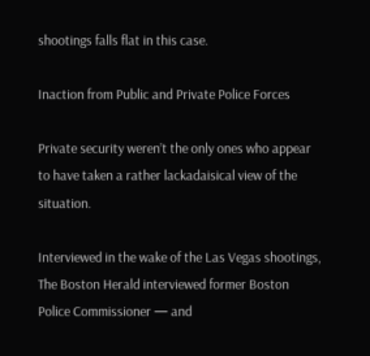shootings falls flat in this case.

Inaction from Public and Private Police Forces

Private security weren’t the only ones who appear to have taken a rather lackadaisical view of the situation.

Interviewed in the wake of the Las Vegas shootings, The Boston Herald interviewed former Boston Police Commissioner — and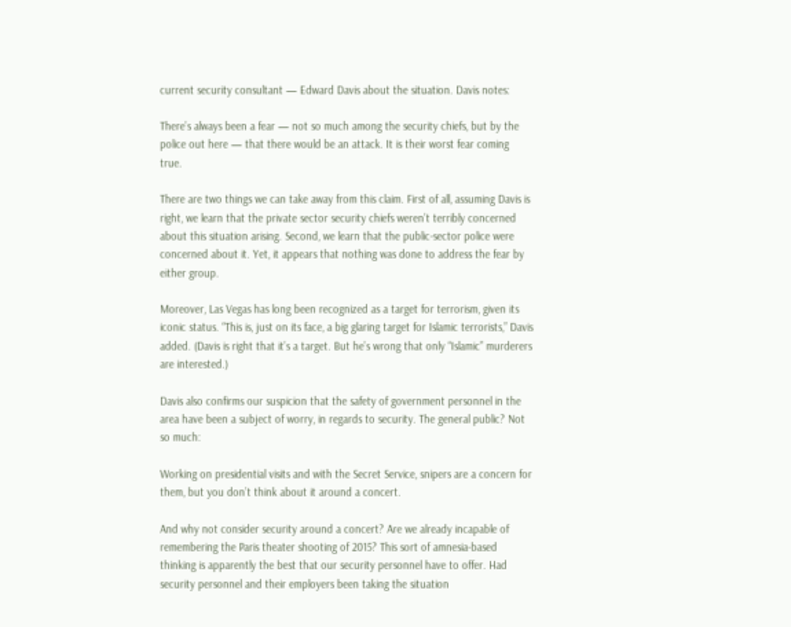current security consultant — Edward Davis about the situation. Davis notes:

There’s always been a fear — not so much among the security chiefs, but by the police out here — that there would be an attack. It is their worst fear coming true.

There are two things we can take away from this claim. First of all, assuming Davis is right, we learn that the private sector security chiefs weren’t terribly concerned about this situation arising. Second, we learn that the public-sector police were concerned about it. Yet, it appears that nothing was done to address the fear by either group.

Moreover, Las Vegas has long been recognized as a target for terrorism, given its iconic status. “This is, just on its face, a big glaring target for Islamic terrorists,” Davis added. (Davis is right that it’s a target. But he’s wrong that only “Islamic” murderers are interested.)

Davis also confirms our suspicion that the safety of government personnel in the area have been a subject of worry, in regards to security. The general public? Not so much:

Working on presidential visits and with the Secret Service, snipers are a concern for them, but you don’t think about it around a concert.

And why not consider security around a concert? Are we already incapable of remembering the Paris theater shooting of 2015? This sort of amnesia-based thinking is apparently the best that our security personnel have to offer. Had security personnel and their employers been taking the situation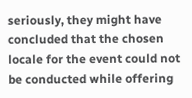seriously, they might have concluded that the chosen locale for the event could not be conducted while offering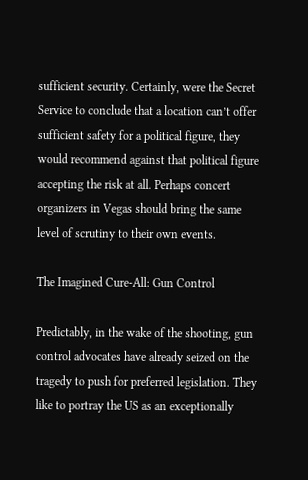sufficient security. Certainly, were the Secret Service to conclude that a location can’t offer sufficient safety for a political figure, they would recommend against that political figure accepting the risk at all. Perhaps concert organizers in Vegas should bring the same level of scrutiny to their own events.

The Imagined Cure-All: Gun Control

Predictably, in the wake of the shooting, gun control advocates have already seized on the tragedy to push for preferred legislation. They like to portray the US as an exceptionally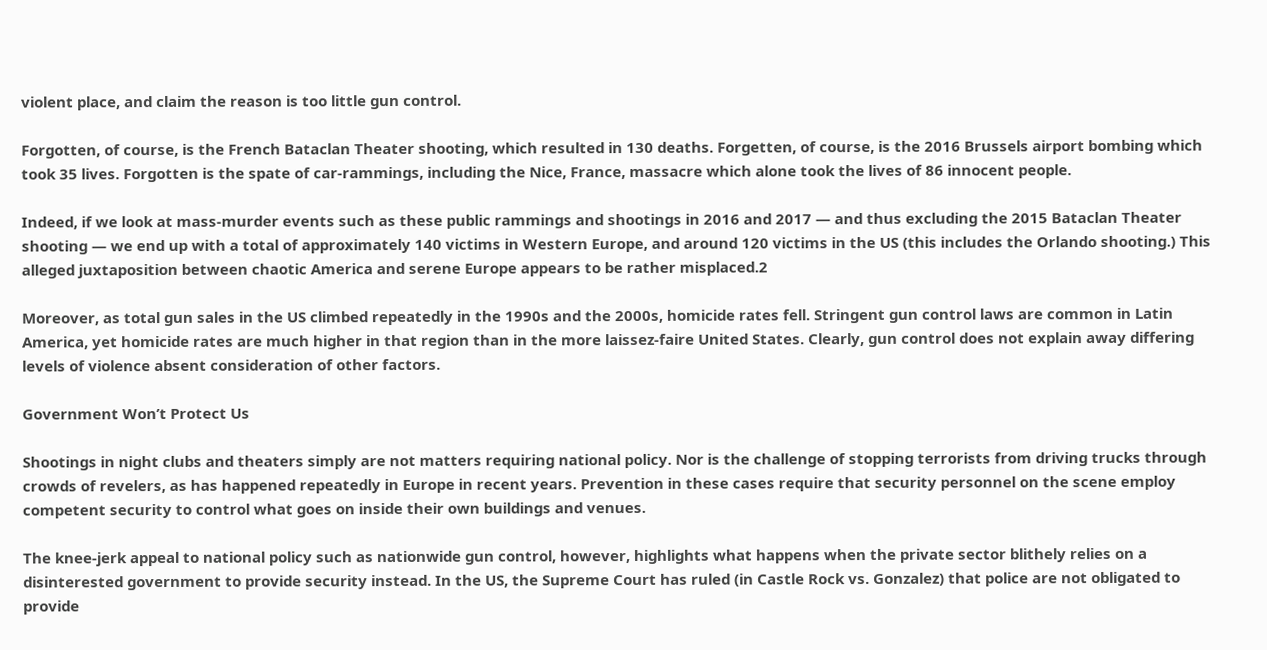violent place, and claim the reason is too little gun control.

Forgotten, of course, is the French Bataclan Theater shooting, which resulted in 130 deaths. Forgetten, of course, is the 2016 Brussels airport bombing which took 35 lives. Forgotten is the spate of car-rammings, including the Nice, France, massacre which alone took the lives of 86 innocent people.

Indeed, if we look at mass-murder events such as these public rammings and shootings in 2016 and 2017 — and thus excluding the 2015 Bataclan Theater shooting — we end up with a total of approximately 140 victims in Western Europe, and around 120 victims in the US (this includes the Orlando shooting.) This alleged juxtaposition between chaotic America and serene Europe appears to be rather misplaced.2

Moreover, as total gun sales in the US climbed repeatedly in the 1990s and the 2000s, homicide rates fell. Stringent gun control laws are common in Latin America, yet homicide rates are much higher in that region than in the more laissez-faire United States. Clearly, gun control does not explain away differing levels of violence absent consideration of other factors.

Government Won’t Protect Us

Shootings in night clubs and theaters simply are not matters requiring national policy. Nor is the challenge of stopping terrorists from driving trucks through crowds of revelers, as has happened repeatedly in Europe in recent years. Prevention in these cases require that security personnel on the scene employ competent security to control what goes on inside their own buildings and venues.

The knee-jerk appeal to national policy such as nationwide gun control, however, highlights what happens when the private sector blithely relies on a disinterested government to provide security instead. In the US, the Supreme Court has ruled (in Castle Rock vs. Gonzalez) that police are not obligated to provide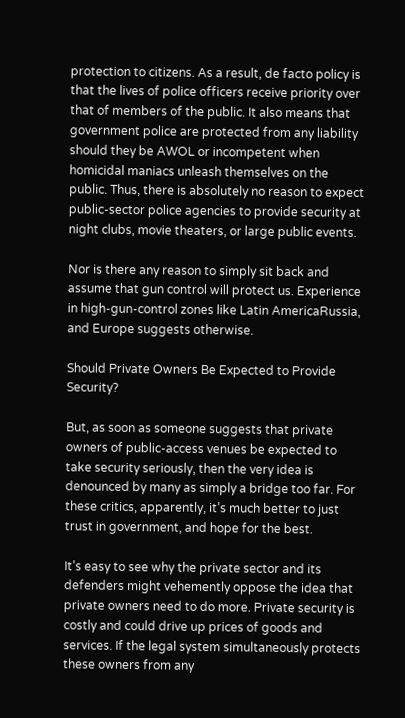protection to citizens. As a result, de facto policy is that the lives of police officers receive priority over that of members of the public. It also means that government police are protected from any liability should they be AWOL or incompetent when homicidal maniacs unleash themselves on the public. Thus, there is absolutely no reason to expect public-sector police agencies to provide security at night clubs, movie theaters, or large public events.

Nor is there any reason to simply sit back and assume that gun control will protect us. Experience in high-gun-control zones like Latin AmericaRussia, and Europe suggests otherwise.

Should Private Owners Be Expected to Provide Security?

But, as soon as someone suggests that private owners of public-access venues be expected to take security seriously, then the very idea is denounced by many as simply a bridge too far. For these critics, apparently, it’s much better to just trust in government, and hope for the best.

It’s easy to see why the private sector and its defenders might vehemently oppose the idea that private owners need to do more. Private security is costly and could drive up prices of goods and services. If the legal system simultaneously protects these owners from any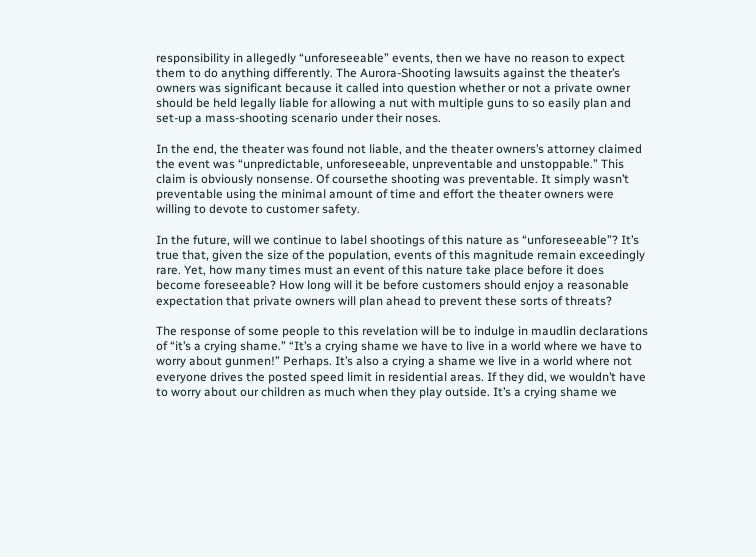responsibility in allegedly “unforeseeable” events, then we have no reason to expect them to do anything differently. The Aurora-Shooting lawsuits against the theater’s owners was significant because it called into question whether or not a private owner should be held legally liable for allowing a nut with multiple guns to so easily plan and set-up a mass-shooting scenario under their noses.

In the end, the theater was found not liable, and the theater owners’s attorney claimed the event was “unpredictable, unforeseeable, unpreventable and unstoppable.” This claim is obviously nonsense. Of coursethe shooting was preventable. It simply wasn’t preventable using the minimal amount of time and effort the theater owners were willing to devote to customer safety.

In the future, will we continue to label shootings of this nature as “unforeseeable”? It’s true that, given the size of the population, events of this magnitude remain exceedingly rare. Yet, how many times must an event of this nature take place before it does become foreseeable? How long will it be before customers should enjoy a reasonable expectation that private owners will plan ahead to prevent these sorts of threats?

The response of some people to this revelation will be to indulge in maudlin declarations of “it’s a crying shame.” “It’s a crying shame we have to live in a world where we have to worry about gunmen!” Perhaps. It’s also a crying a shame we live in a world where not everyone drives the posted speed limit in residential areas. If they did, we wouldn’t have to worry about our children as much when they play outside. It’s a crying shame we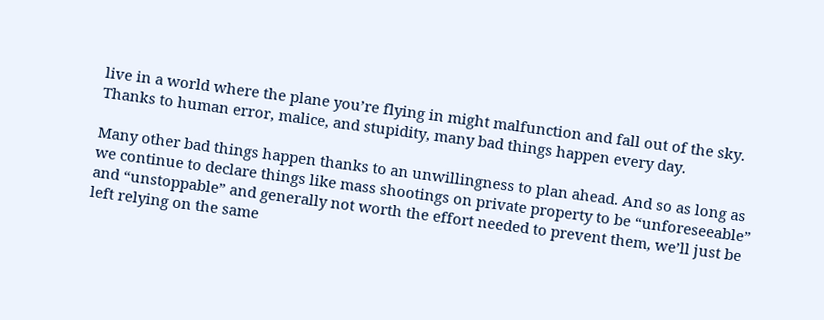live in a world where the plane you’re flying in might malfunction and fall out of the sky. Thanks to human error, malice, and stupidity, many bad things happen every day.

Many other bad things happen thanks to an unwillingness to plan ahead. And so as long as we continue to declare things like mass shootings on private property to be “unforeseeable” and “unstoppable” and generally not worth the effort needed to prevent them, we’ll just be left relying on the same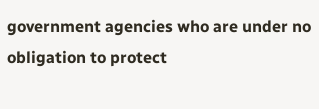government agencies who are under no obligation to protect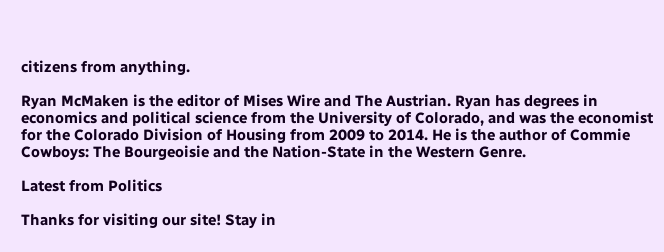citizens from anything.

Ryan McMaken is the editor of Mises Wire and The Austrian. Ryan has degrees in economics and political science from the University of Colorado, and was the economist for the Colorado Division of Housing from 2009 to 2014. He is the author of Commie Cowboys: The Bourgeoisie and the Nation-State in the Western Genre.

Latest from Politics

Thanks for visiting our site! Stay in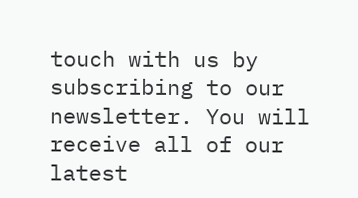touch with us by subscribing to our newsletter. You will receive all of our latest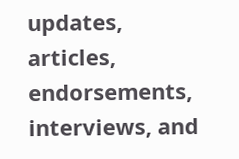updates, articles, endorsements, interviews, and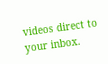videos direct to your inbox.